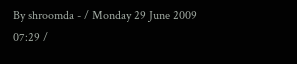By shroomda - / Monday 29 June 2009 07:29 /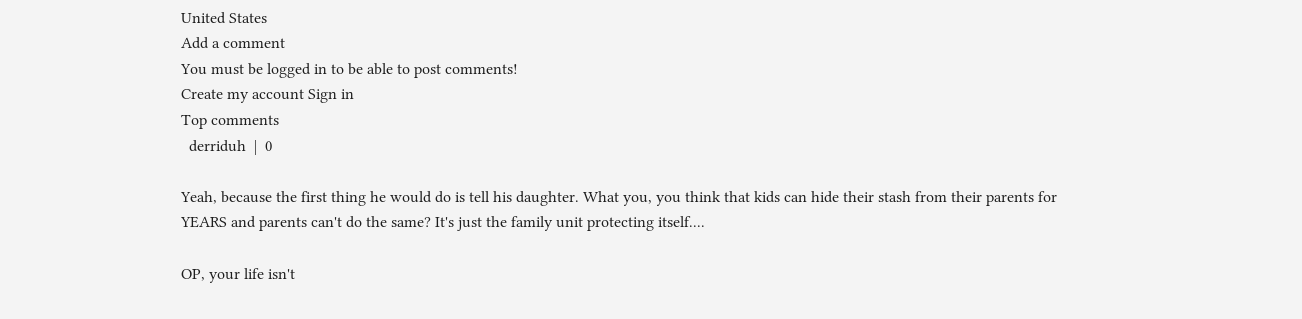United States
Add a comment
You must be logged in to be able to post comments!
Create my account Sign in
Top comments
  derriduh  |  0

Yeah, because the first thing he would do is tell his daughter. What you, you think that kids can hide their stash from their parents for YEARS and parents can't do the same? It's just the family unit protecting itself....

OP, your life isn't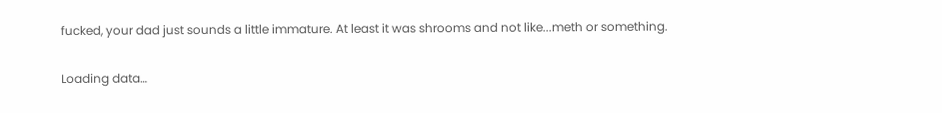fucked, your dad just sounds a little immature. At least it was shrooms and not like...meth or something.

Loading data…